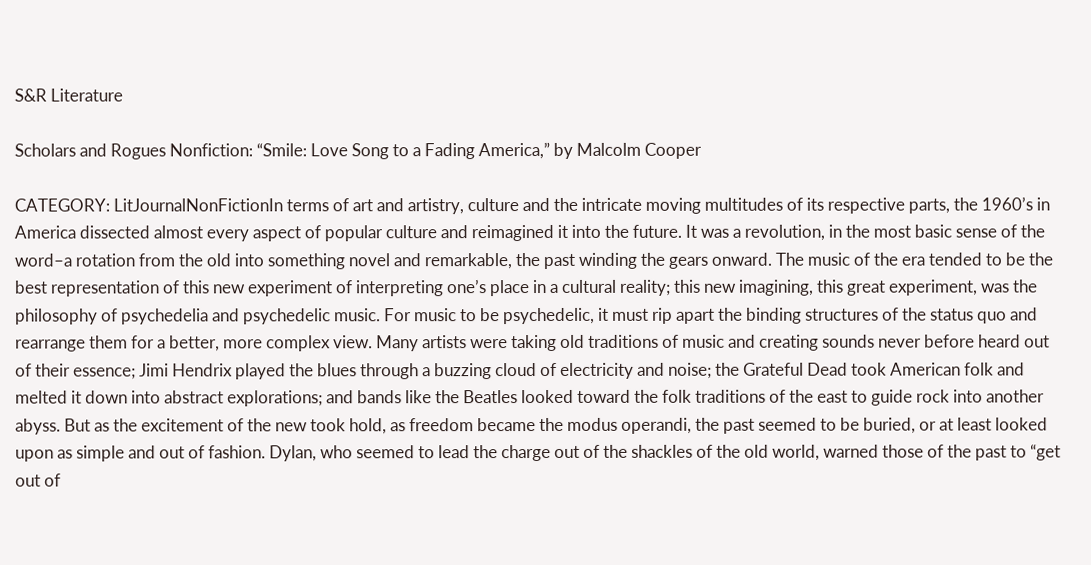S&R Literature

Scholars and Rogues Nonfiction: “Smile: Love Song to a Fading America,” by Malcolm Cooper

CATEGORY: LitJournalNonFictionIn terms of art and artistry, culture and the intricate moving multitudes of its respective parts, the 1960’s in America dissected almost every aspect of popular culture and reimagined it into the future. It was a revolution, in the most basic sense of the word–a rotation from the old into something novel and remarkable, the past winding the gears onward. The music of the era tended to be the best representation of this new experiment of interpreting one’s place in a cultural reality; this new imagining, this great experiment, was the philosophy of psychedelia and psychedelic music. For music to be psychedelic, it must rip apart the binding structures of the status quo and rearrange them for a better, more complex view. Many artists were taking old traditions of music and creating sounds never before heard out of their essence; Jimi Hendrix played the blues through a buzzing cloud of electricity and noise; the Grateful Dead took American folk and melted it down into abstract explorations; and bands like the Beatles looked toward the folk traditions of the east to guide rock into another abyss. But as the excitement of the new took hold, as freedom became the modus operandi, the past seemed to be buried, or at least looked upon as simple and out of fashion. Dylan, who seemed to lead the charge out of the shackles of the old world, warned those of the past to “get out of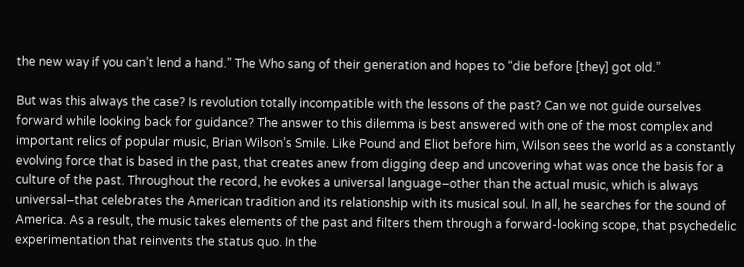the new way if you can’t lend a hand.” The Who sang of their generation and hopes to “die before [they] got old.”

But was this always the case? Is revolution totally incompatible with the lessons of the past? Can we not guide ourselves forward while looking back for guidance? The answer to this dilemma is best answered with one of the most complex and important relics of popular music, Brian Wilson’s Smile. Like Pound and Eliot before him, Wilson sees the world as a constantly evolving force that is based in the past, that creates anew from digging deep and uncovering what was once the basis for a culture of the past. Throughout the record, he evokes a universal language–other than the actual music, which is always universal–that celebrates the American tradition and its relationship with its musical soul. In all, he searches for the sound of America. As a result, the music takes elements of the past and filters them through a forward-looking scope, that psychedelic experimentation that reinvents the status quo. In the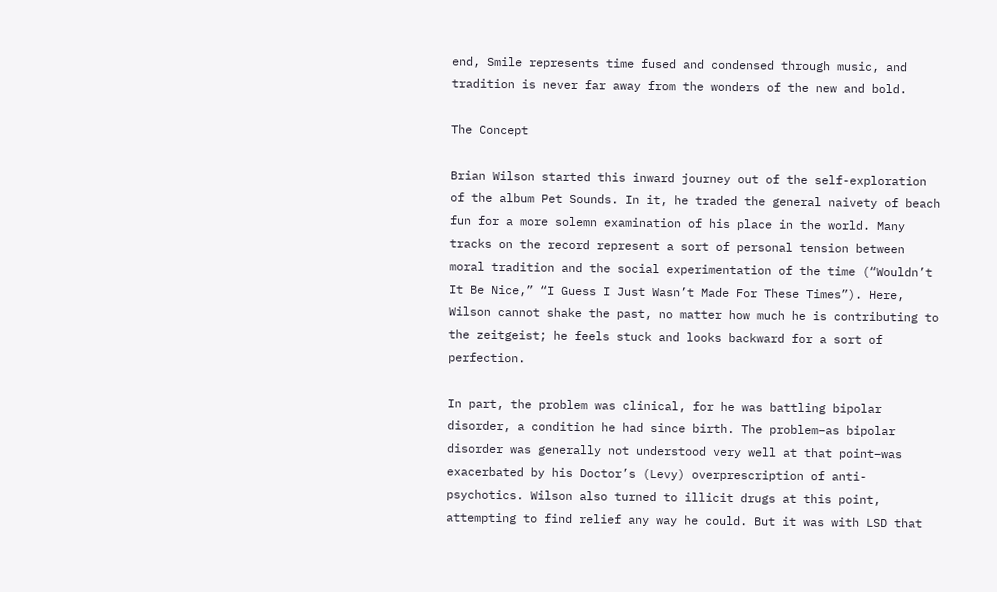end, Smile represents time fused and condensed through music, and tradition is never far away from the wonders of the new and bold.

The Concept

Brian Wilson started this inward journey out of the self-exploration of the album Pet Sounds. In it, he traded the general naivety of beach fun for a more solemn examination of his place in the world. Many tracks on the record represent a sort of personal tension between moral tradition and the social experimentation of the time (“Wouldn’t It Be Nice,” “I Guess I Just Wasn’t Made For These Times”). Here, Wilson cannot shake the past, no matter how much he is contributing to the zeitgeist; he feels stuck and looks backward for a sort of perfection.

In part, the problem was clinical, for he was battling bipolar disorder, a condition he had since birth. The problem–as bipolar disorder was generally not understood very well at that point–was exacerbated by his Doctor’s (Levy) overprescription of anti-psychotics. Wilson also turned to illicit drugs at this point, attempting to find relief any way he could. But it was with LSD that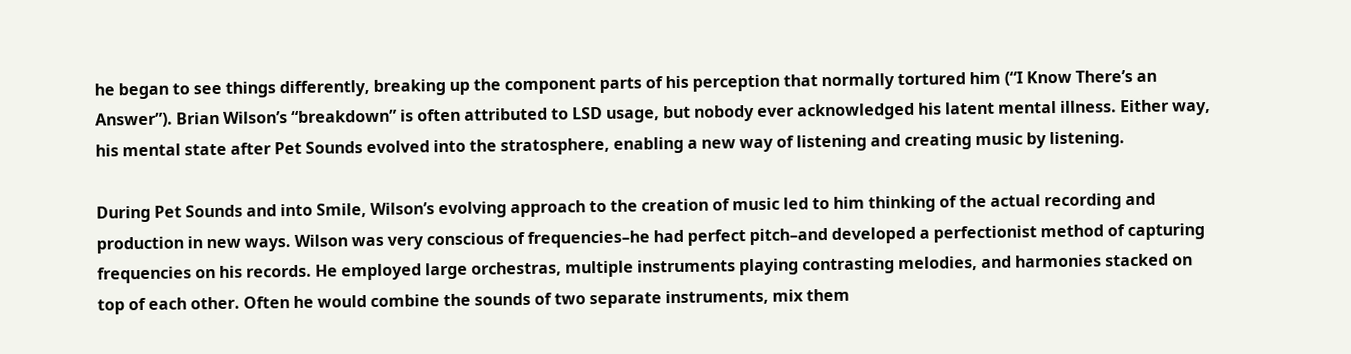he began to see things differently, breaking up the component parts of his perception that normally tortured him (“I Know There’s an Answer”). Brian Wilson’s “breakdown” is often attributed to LSD usage, but nobody ever acknowledged his latent mental illness. Either way, his mental state after Pet Sounds evolved into the stratosphere, enabling a new way of listening and creating music by listening.

During Pet Sounds and into Smile, Wilson’s evolving approach to the creation of music led to him thinking of the actual recording and production in new ways. Wilson was very conscious of frequencies–he had perfect pitch–and developed a perfectionist method of capturing frequencies on his records. He employed large orchestras, multiple instruments playing contrasting melodies, and harmonies stacked on top of each other. Often he would combine the sounds of two separate instruments, mix them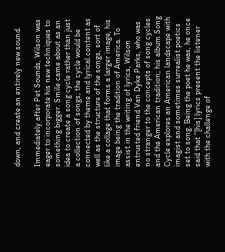down, and create an entirely new sound.

Immediately after Pet Sounds, Wilson was eager to incorporate his new techniques to something bigger. Smile came about as an idea to create a song cycle rather than just a collection of songs; the cycle would be connected by theme and lyrical content as well as the structure of the songs, sort of like a collage that forms a larger image, his image being the tradition of America. To assist in the writing of lyrics, Wilson entrusted friend Van Dyke Parks, who was no stranger to the concepts of song cycles and the American tradition; his album Song Cycle explores an American landscape with imagist and sometimes surrealist poetics set to song. Being the poet he was, he once said that “[his] lyrics present the listener with the challenge of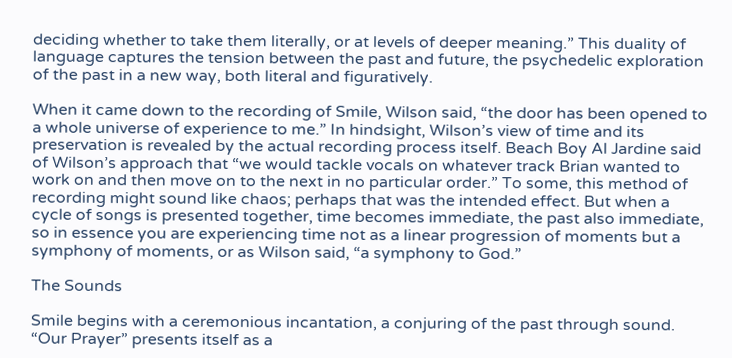deciding whether to take them literally, or at levels of deeper meaning.” This duality of language captures the tension between the past and future, the psychedelic exploration of the past in a new way, both literal and figuratively.

When it came down to the recording of Smile, Wilson said, “the door has been opened to a whole universe of experience to me.” In hindsight, Wilson’s view of time and its preservation is revealed by the actual recording process itself. Beach Boy Al Jardine said of Wilson’s approach that “we would tackle vocals on whatever track Brian wanted to work on and then move on to the next in no particular order.” To some, this method of recording might sound like chaos; perhaps that was the intended effect. But when a cycle of songs is presented together, time becomes immediate, the past also immediate, so in essence you are experiencing time not as a linear progression of moments but a symphony of moments, or as Wilson said, “a symphony to God.”

The Sounds

Smile begins with a ceremonious incantation, a conjuring of the past through sound. “Our Prayer” presents itself as a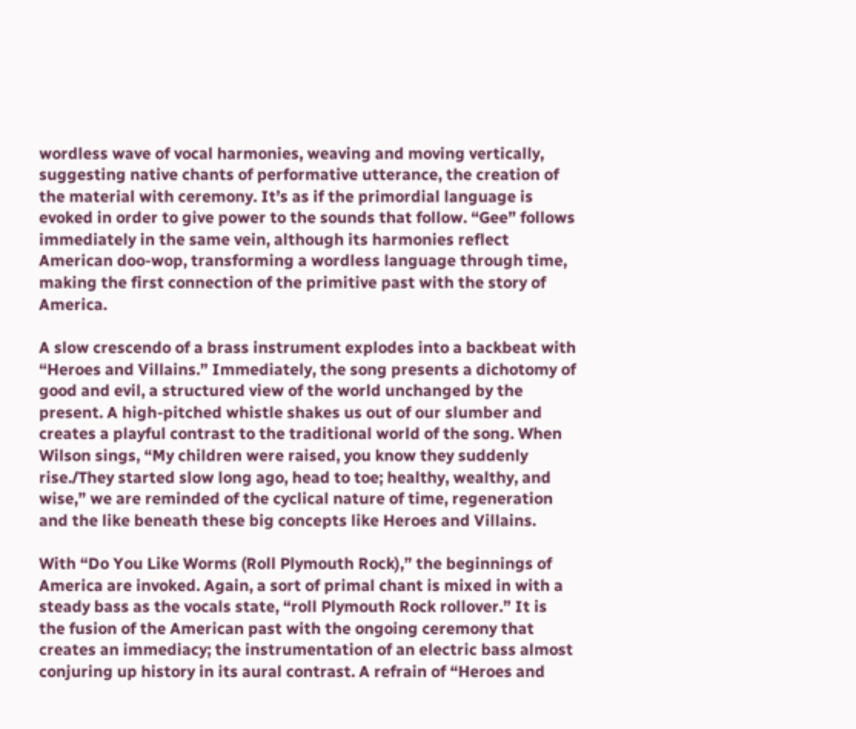wordless wave of vocal harmonies, weaving and moving vertically, suggesting native chants of performative utterance, the creation of the material with ceremony. It’s as if the primordial language is evoked in order to give power to the sounds that follow. “Gee” follows immediately in the same vein, although its harmonies reflect American doo-wop, transforming a wordless language through time, making the first connection of the primitive past with the story of America.

A slow crescendo of a brass instrument explodes into a backbeat with “Heroes and Villains.” Immediately, the song presents a dichotomy of good and evil, a structured view of the world unchanged by the present. A high-pitched whistle shakes us out of our slumber and creates a playful contrast to the traditional world of the song. When Wilson sings, “My children were raised, you know they suddenly rise./They started slow long ago, head to toe; healthy, wealthy, and wise,” we are reminded of the cyclical nature of time, regeneration and the like beneath these big concepts like Heroes and Villains.

With “Do You Like Worms (Roll Plymouth Rock),” the beginnings of America are invoked. Again, a sort of primal chant is mixed in with a steady bass as the vocals state, “roll Plymouth Rock rollover.” It is the fusion of the American past with the ongoing ceremony that creates an immediacy; the instrumentation of an electric bass almost conjuring up history in its aural contrast. A refrain of “Heroes and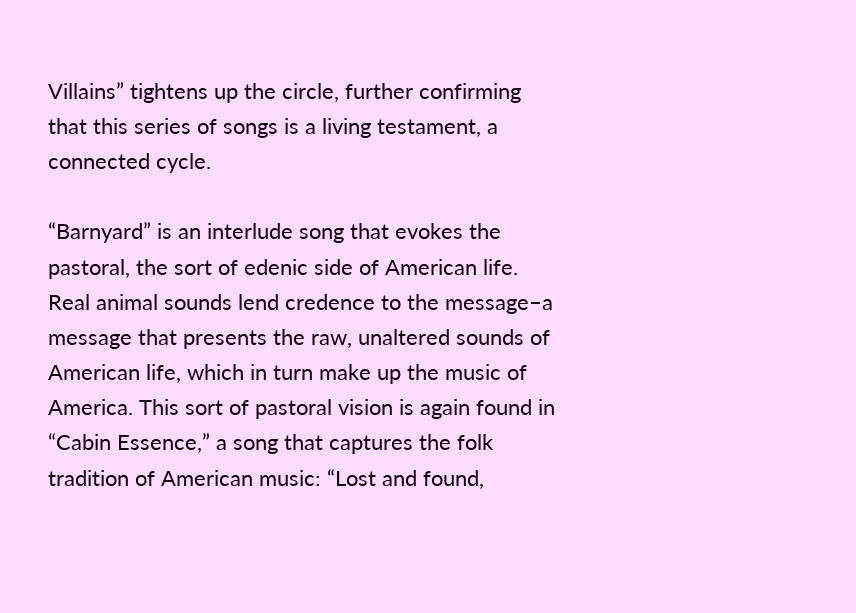Villains” tightens up the circle, further confirming that this series of songs is a living testament, a connected cycle.

“Barnyard” is an interlude song that evokes the pastoral, the sort of edenic side of American life. Real animal sounds lend credence to the message–a message that presents the raw, unaltered sounds of American life, which in turn make up the music of America. This sort of pastoral vision is again found in “Cabin Essence,” a song that captures the folk tradition of American music: “Lost and found,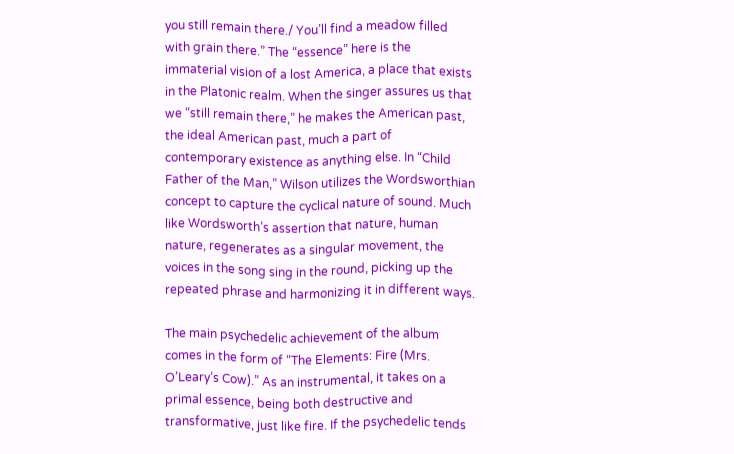you still remain there./ You’ll find a meadow filled with grain there.” The “essence” here is the immaterial vision of a lost America, a place that exists in the Platonic realm. When the singer assures us that we “still remain there,” he makes the American past, the ideal American past, much a part of contemporary existence as anything else. In “Child Father of the Man,” Wilson utilizes the Wordsworthian concept to capture the cyclical nature of sound. Much like Wordsworth’s assertion that nature, human nature, regenerates as a singular movement, the voices in the song sing in the round, picking up the repeated phrase and harmonizing it in different ways.

The main psychedelic achievement of the album comes in the form of “The Elements: Fire (Mrs. O’Leary’s Cow).” As an instrumental, it takes on a primal essence, being both destructive and transformative, just like fire. If the psychedelic tends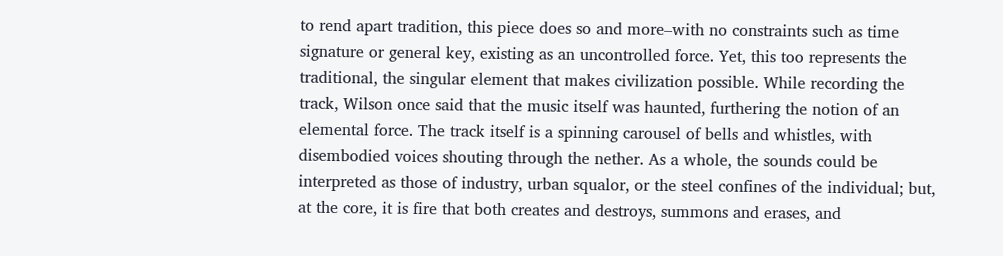to rend apart tradition, this piece does so and more–with no constraints such as time signature or general key, existing as an uncontrolled force. Yet, this too represents the traditional, the singular element that makes civilization possible. While recording the track, Wilson once said that the music itself was haunted, furthering the notion of an elemental force. The track itself is a spinning carousel of bells and whistles, with disembodied voices shouting through the nether. As a whole, the sounds could be interpreted as those of industry, urban squalor, or the steel confines of the individual; but, at the core, it is fire that both creates and destroys, summons and erases, and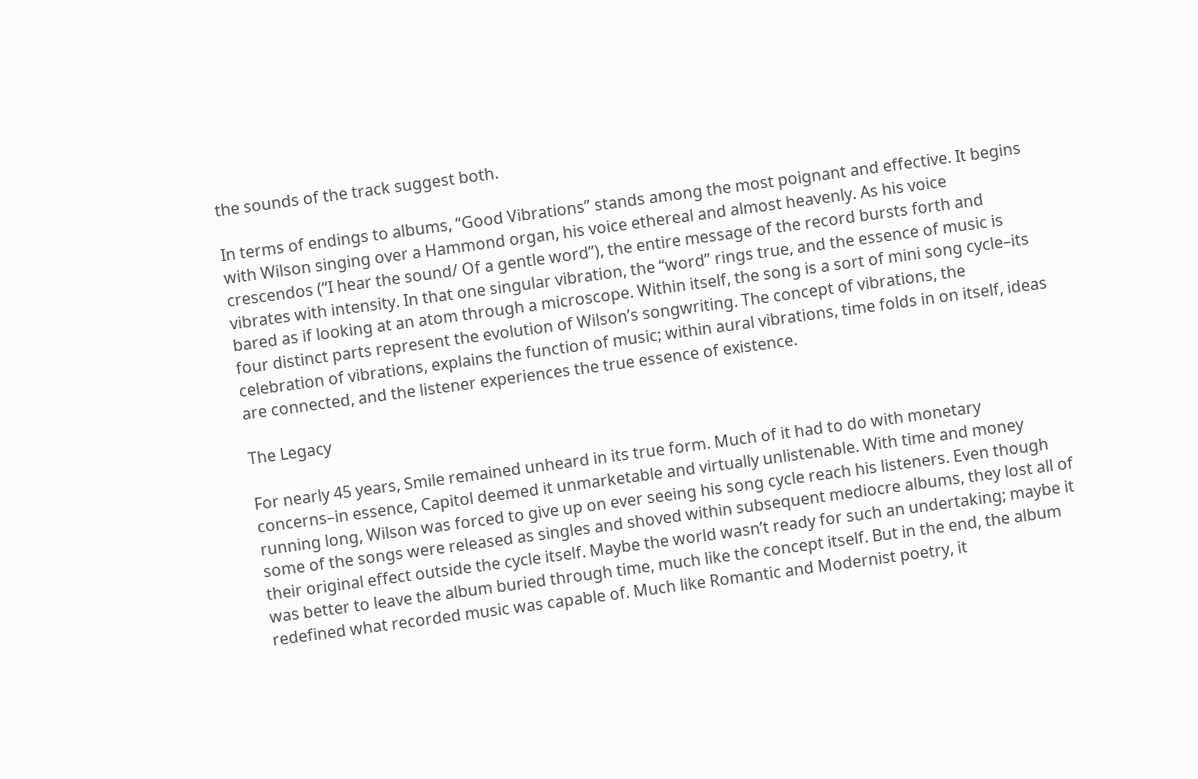the sounds of the track suggest both.

In terms of endings to albums, “Good Vibrations” stands among the most poignant and effective. It begins with Wilson singing over a Hammond organ, his voice ethereal and almost heavenly. As his voice crescendos (“I hear the sound/ Of a gentle word”), the entire message of the record bursts forth and vibrates with intensity. In that one singular vibration, the “word” rings true, and the essence of music is bared as if looking at an atom through a microscope. Within itself, the song is a sort of mini song cycle–its four distinct parts represent the evolution of Wilson’s songwriting. The concept of vibrations, the celebration of vibrations, explains the function of music; within aural vibrations, time folds in on itself, ideas are connected, and the listener experiences the true essence of existence.

The Legacy

For nearly 45 years, Smile remained unheard in its true form. Much of it had to do with monetary concerns–in essence, Capitol deemed it unmarketable and virtually unlistenable. With time and money running long, Wilson was forced to give up on ever seeing his song cycle reach his listeners. Even though some of the songs were released as singles and shoved within subsequent mediocre albums, they lost all of their original effect outside the cycle itself. Maybe the world wasn’t ready for such an undertaking; maybe it was better to leave the album buried through time, much like the concept itself. But in the end, the album redefined what recorded music was capable of. Much like Romantic and Modernist poetry, it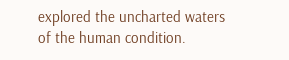explored the uncharted waters of the human condition.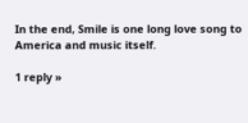In the end, Smile is one long love song to America and music itself.

1 reply »